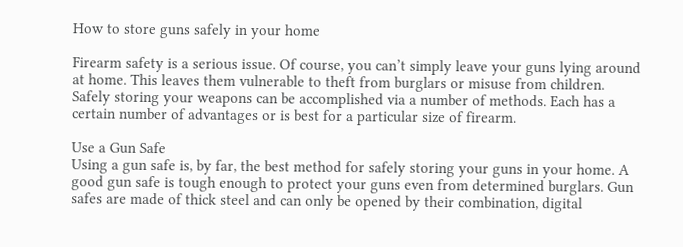How to store guns safely in your home

Firearm safety is a serious issue. Of course, you can’t simply leave your guns lying around at home. This leaves them vulnerable to theft from burglars or misuse from children. Safely storing your weapons can be accomplished via a number of methods. Each has a certain number of advantages or is best for a particular size of firearm.

Use a Gun Safe
Using a gun safe is, by far, the best method for safely storing your guns in your home. A good gun safe is tough enough to protect your guns even from determined burglars. Gun safes are made of thick steel and can only be opened by their combination, digital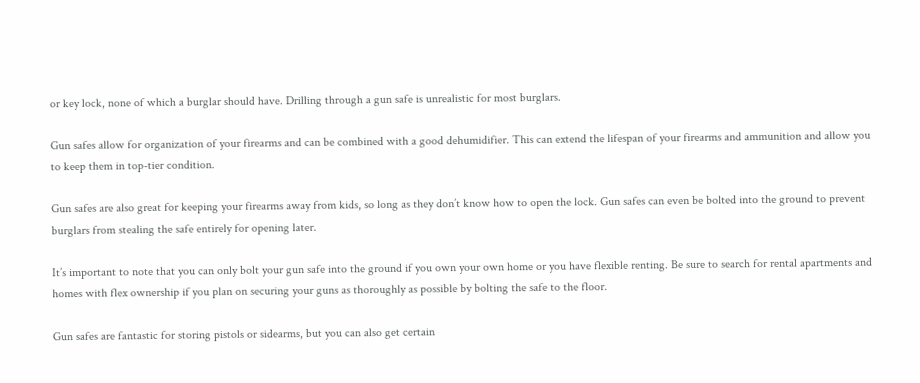or key lock, none of which a burglar should have. Drilling through a gun safe is unrealistic for most burglars.

Gun safes allow for organization of your firearms and can be combined with a good dehumidifier. This can extend the lifespan of your firearms and ammunition and allow you to keep them in top-tier condition.

Gun safes are also great for keeping your firearms away from kids, so long as they don’t know how to open the lock. Gun safes can even be bolted into the ground to prevent burglars from stealing the safe entirely for opening later.

It’s important to note that you can only bolt your gun safe into the ground if you own your own home or you have flexible renting. Be sure to search for rental apartments and homes with flex ownership if you plan on securing your guns as thoroughly as possible by bolting the safe to the floor.

Gun safes are fantastic for storing pistols or sidearms, but you can also get certain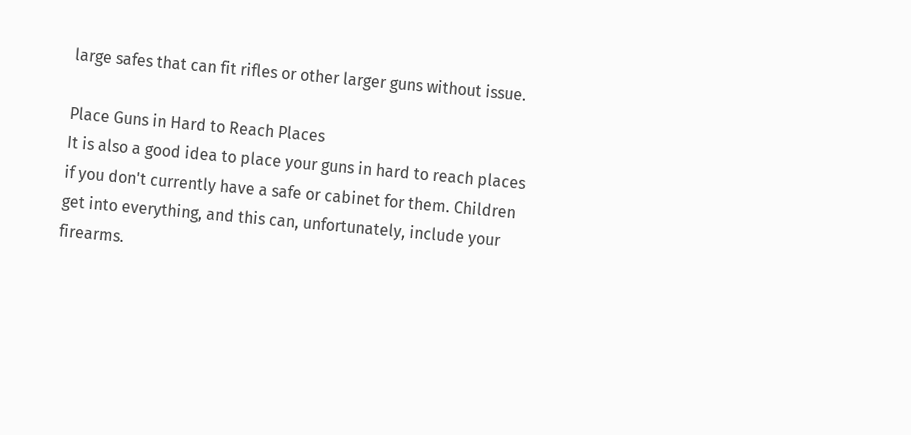large safes that can fit rifles or other larger guns without issue.

Place Guns in Hard to Reach Places
It is also a good idea to place your guns in hard to reach places if you don't currently have a safe or cabinet for them. Children get into everything, and this can, unfortunately, include your firearms.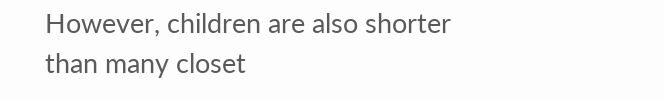However, children are also shorter than many closet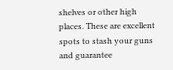shelves or other high places. These are excellent spots to stash your guns and guarantee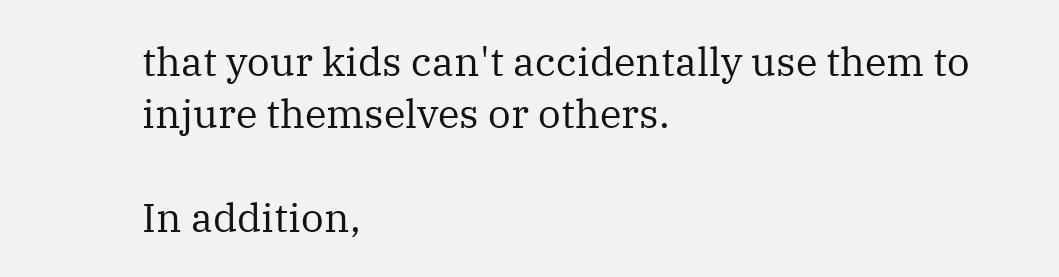that your kids can't accidentally use them to injure themselves or others.

In addition,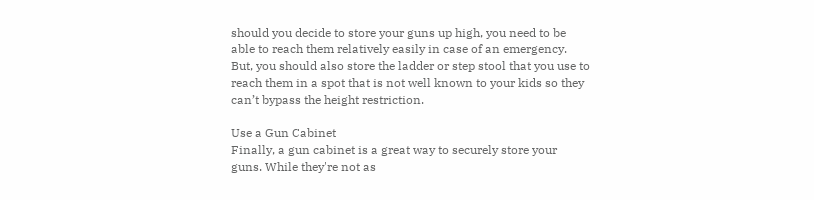should you decide to store your guns up high, you need to be able to reach them relatively easily in case of an emergency. But, you should also store the ladder or step stool that you use to reach them in a spot that is not well known to your kids so they can’t bypass the height restriction.

Use a Gun Cabinet
Finally, a gun cabinet is a great way to securely store your guns. While they're not as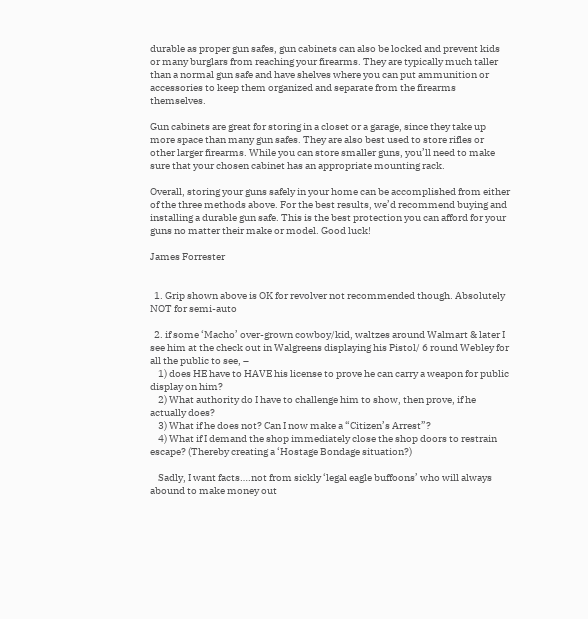durable as proper gun safes, gun cabinets can also be locked and prevent kids or many burglars from reaching your firearms. They are typically much taller than a normal gun safe and have shelves where you can put ammunition or accessories to keep them organized and separate from the firearms themselves.

Gun cabinets are great for storing in a closet or a garage, since they take up more space than many gun safes. They are also best used to store rifles or other larger firearms. While you can store smaller guns, you’ll need to make sure that your chosen cabinet has an appropriate mounting rack.

Overall, storing your guns safely in your home can be accomplished from either of the three methods above. For the best results, we’d recommend buying and installing a durable gun safe. This is the best protection you can afford for your guns no matter their make or model. Good luck!

James Forrester


  1. Grip shown above is OK for revolver not recommended though. Absolutely NOT for semi-auto

  2. if some ‘Macho’ over-grown cowboy/kid, waltzes around Walmart & later I see him at the check out in Walgreens displaying his Pistol/ 6 round Webley for all the public to see, –
    1) does HE have to HAVE his license to prove he can carry a weapon for public display on him?
    2) What authority do I have to challenge him to show, then prove, if he actually does?
    3) What if he does not? Can I now make a “Citizen’s Arrest”?
    4) What if I demand the shop immediately close the shop doors to restrain escape? (Thereby creating a ‘Hostage Bondage situation?)

    Sadly, I want facts….not from sickly ‘legal eagle buffoons’ who will always abound to make money out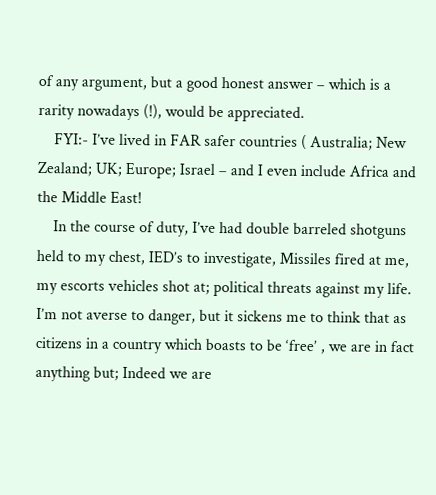of any argument, but a good honest answer – which is a rarity nowadays (!), would be appreciated.
    FYI:- I’ve lived in FAR safer countries ( Australia; New Zealand; UK; Europe; Israel – and I even include Africa and the Middle East!
    In the course of duty, I’ve had double barreled shotguns held to my chest, IED’s to investigate, Missiles fired at me, my escorts vehicles shot at; political threats against my life. I’m not averse to danger, but it sickens me to think that as citizens in a country which boasts to be ‘free’ , we are in fact anything but; Indeed we are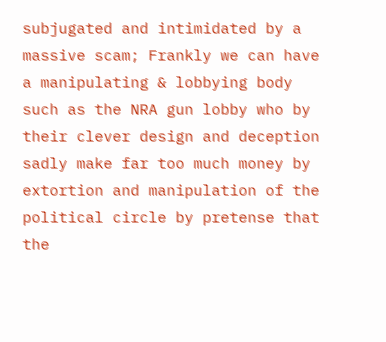subjugated and intimidated by a massive scam; Frankly we can have a manipulating & lobbying body such as the NRA gun lobby who by their clever design and deception sadly make far too much money by extortion and manipulation of the political circle by pretense that the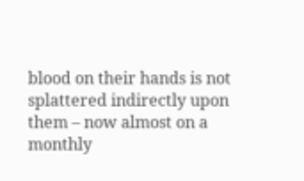blood on their hands is not splattered indirectly upon them – now almost on a monthly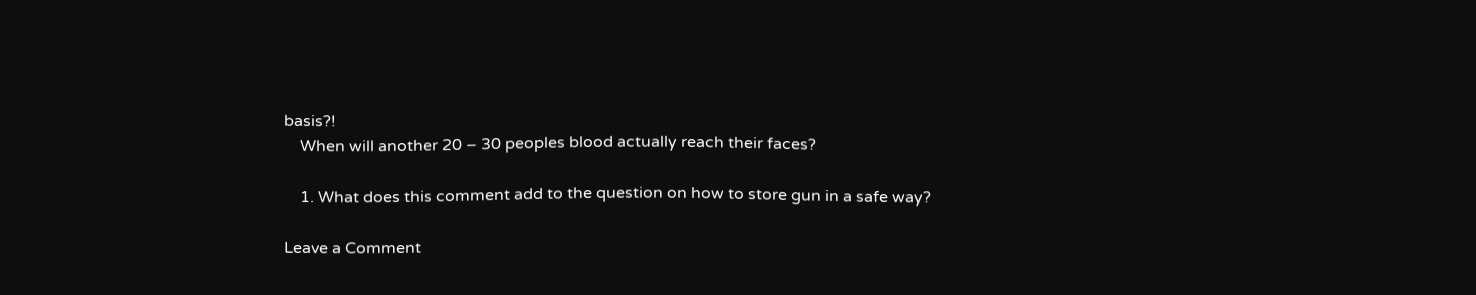basis?!
    When will another 20 – 30 peoples blood actually reach their faces?

    1. What does this comment add to the question on how to store gun in a safe way?

Leave a Comment